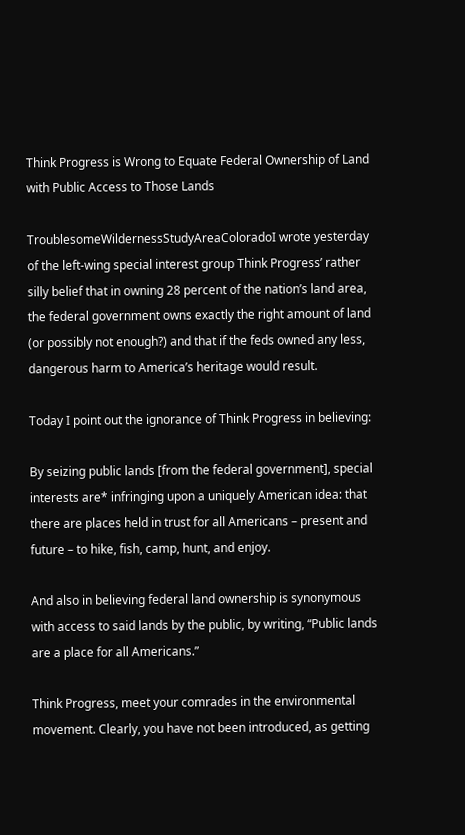Think Progress is Wrong to Equate Federal Ownership of Land with Public Access to Those Lands

TroublesomeWildernessStudyAreaColoradoI wrote yesterday of the left-wing special interest group Think Progress’ rather silly belief that in owning 28 percent of the nation’s land area, the federal government owns exactly the right amount of land (or possibly not enough?) and that if the feds owned any less, dangerous harm to America’s heritage would result.

Today I point out the ignorance of Think Progress in believing:

By seizing public lands [from the federal government], special interests are* infringing upon a uniquely American idea: that there are places held in trust for all Americans – present and future – to hike, fish, camp, hunt, and enjoy.

And also in believing federal land ownership is synonymous with access to said lands by the public, by writing, “Public lands are a place for all Americans.”

Think Progress, meet your comrades in the environmental movement. Clearly, you have not been introduced, as getting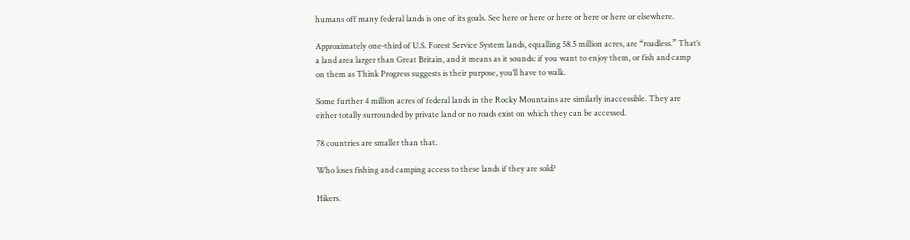humans off many federal lands is one of its goals. See here or here or here or here or here or elsewhere.

Approximately one-third of U.S. Forest Service System lands, equalling 58.5 million acres, are “roadless.” That’s a land area larger than Great Britain, and it means as it sounds: if you want to enjoy them, or fish and camp on them as Think Progress suggests is their purpose, you’ll have to walk.

Some further 4 million acres of federal lands in the Rocky Mountains are similarly inaccessible. They are either totally surrounded by private land or no roads exist on which they can be accessed.

78 countries are smaller than that.

Who loses fishing and camping access to these lands if they are sold?

Hikers.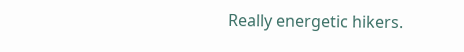Really energetic hikers.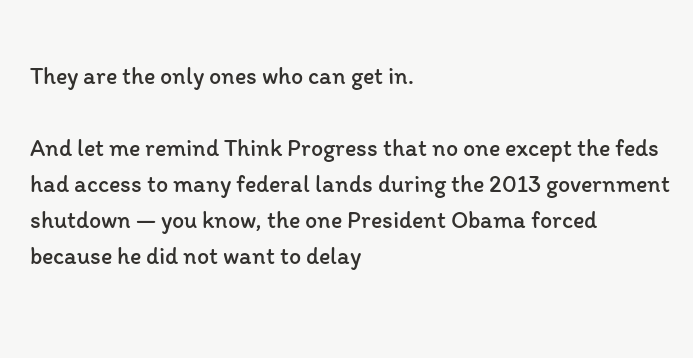They are the only ones who can get in.

And let me remind Think Progress that no one except the feds had access to many federal lands during the 2013 government shutdown — you know, the one President Obama forced because he did not want to delay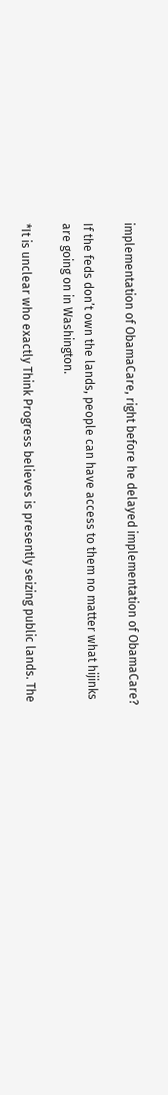implementation of ObamaCare, right before he delayed implementation of ObamaCare?

If the feds don’t own the lands, people can have access to them no matter what hijinks are going on in Washington.

*It is unclear who exactly Think Progress believes is presently seizing public lands. The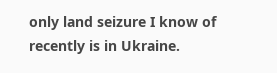only land seizure I know of recently is in Ukraine.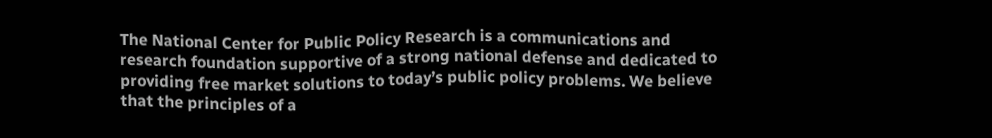The National Center for Public Policy Research is a communications and research foundation supportive of a strong national defense and dedicated to providing free market solutions to today’s public policy problems. We believe that the principles of a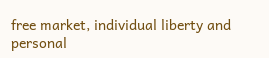free market, individual liberty and personal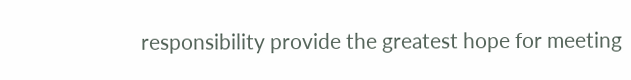responsibility provide the greatest hope for meeting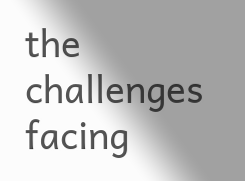the challenges facing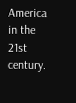America in the 21st century.